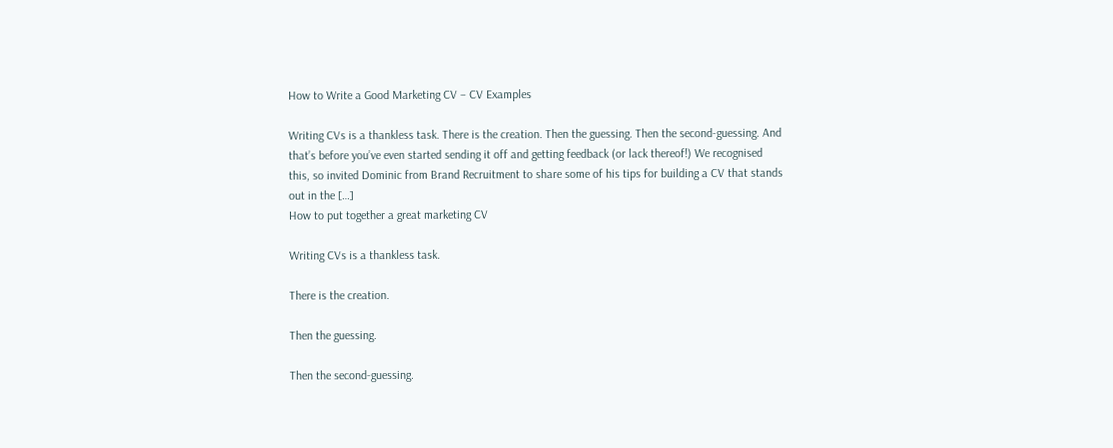How to Write a Good Marketing CV – CV Examples

Writing CVs is a thankless task. There is the creation. Then the guessing. Then the second-guessing. And that’s before you’ve even started sending it off and getting feedback (or lack thereof!) We recognised this, so invited Dominic from Brand Recruitment to share some of his tips for building a CV that stands out in the […]
How to put together a great marketing CV

Writing CVs is a thankless task.

There is the creation.

Then the guessing.

Then the second-guessing.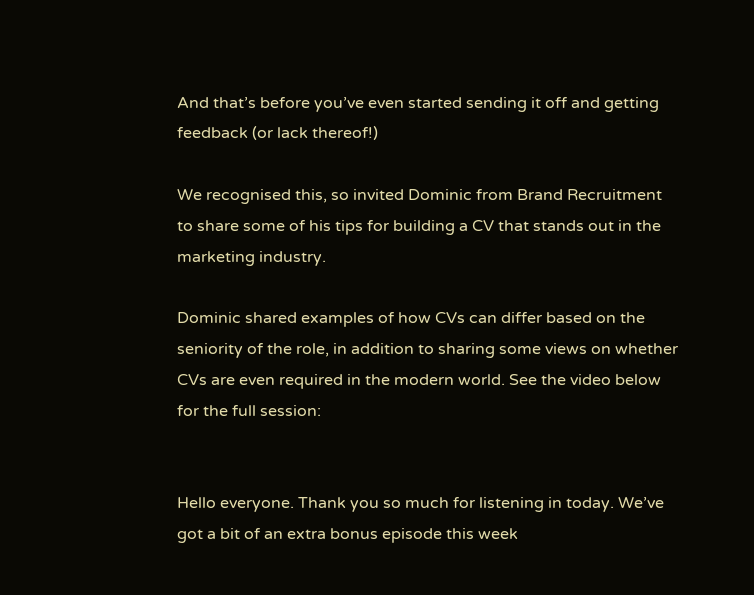And that’s before you’ve even started sending it off and getting feedback (or lack thereof!)

We recognised this, so invited Dominic from Brand Recruitment to share some of his tips for building a CV that stands out in the marketing industry.

Dominic shared examples of how CVs can differ based on the seniority of the role, in addition to sharing some views on whether CVs are even required in the modern world. See the video below for the full session:


Hello everyone. Thank you so much for listening in today. We’ve got a bit of an extra bonus episode this week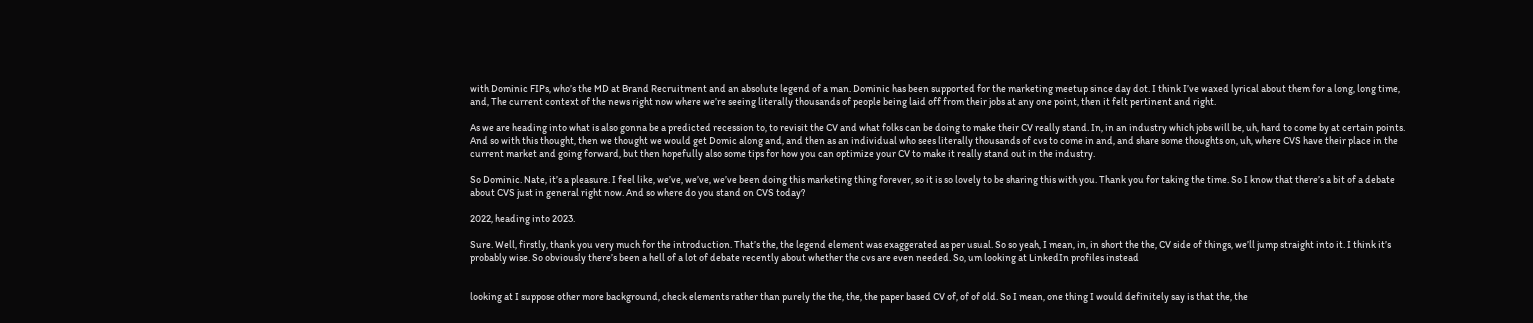with Dominic FIPs, who’s the MD at Brand Recruitment and an absolute legend of a man. Dominic has been supported for the marketing meetup since day dot. I think I’ve waxed lyrical about them for a long, long time, and, The current context of the news right now where we’re seeing literally thousands of people being laid off from their jobs at any one point, then it felt pertinent and right.

As we are heading into what is also gonna be a predicted recession to, to revisit the CV and what folks can be doing to make their CV really stand. In, in an industry which jobs will be, uh, hard to come by at certain points. And so with this thought, then we thought we would get Domic along and, and then as an individual who sees literally thousands of cvs to come in and, and share some thoughts on, uh, where CVS have their place in the current market and going forward, but then hopefully also some tips for how you can optimize your CV to make it really stand out in the industry.

So Dominic. Nate, it’s a pleasure. I feel like, we’ve, we’ve, we’ve been doing this marketing thing forever, so it is so lovely to be sharing this with you. Thank you for taking the time. So I know that there’s a bit of a debate about CVS just in general right now. And so where do you stand on CVS today?

2022, heading into 2023.

Sure. Well, firstly, thank you very much for the introduction. That’s the, the legend element was exaggerated as per usual. So so yeah, I mean, in, in short the the, CV side of things, we’ll jump straight into it. I think it’s probably wise. So obviously there’s been a hell of a lot of debate recently about whether the cvs are even needed. So, um looking at LinkedIn profiles instead


looking at I suppose other more background, check elements rather than purely the the, the, the paper based CV of, of of old. So I mean, one thing I would definitely say is that the, the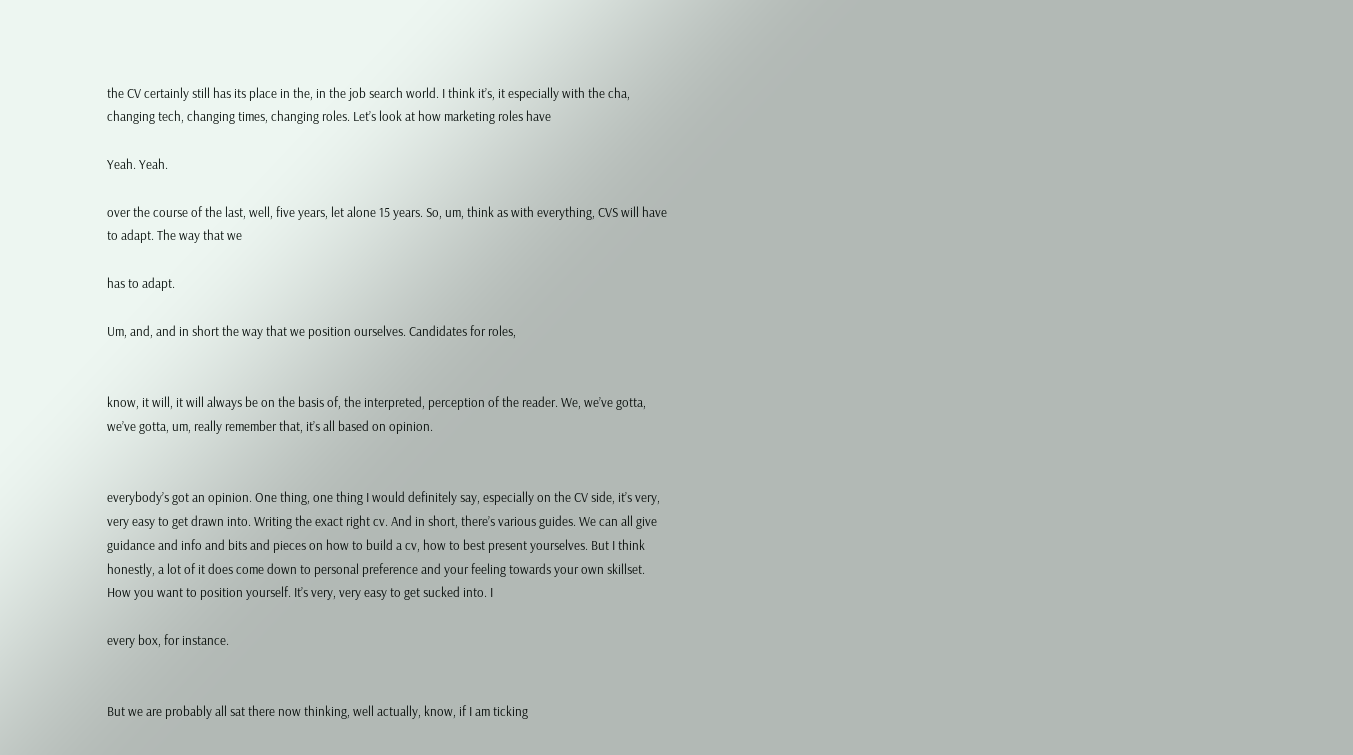the CV certainly still has its place in the, in the job search world. I think it’s, it especially with the cha, changing tech, changing times, changing roles. Let’s look at how marketing roles have

Yeah. Yeah.

over the course of the last, well, five years, let alone 15 years. So, um, think as with everything, CVS will have to adapt. The way that we

has to adapt.

Um, and, and in short the way that we position ourselves. Candidates for roles,


know, it will, it will always be on the basis of, the interpreted, perception of the reader. We, we’ve gotta, we’ve gotta, um, really remember that, it’s all based on opinion.


everybody’s got an opinion. One thing, one thing I would definitely say, especially on the CV side, it’s very, very easy to get drawn into. Writing the exact right cv. And in short, there’s various guides. We can all give guidance and info and bits and pieces on how to build a cv, how to best present yourselves. But I think honestly, a lot of it does come down to personal preference and your feeling towards your own skillset. How you want to position yourself. It’s very, very easy to get sucked into. I

every box, for instance.


But we are probably all sat there now thinking, well actually, know, if I am ticking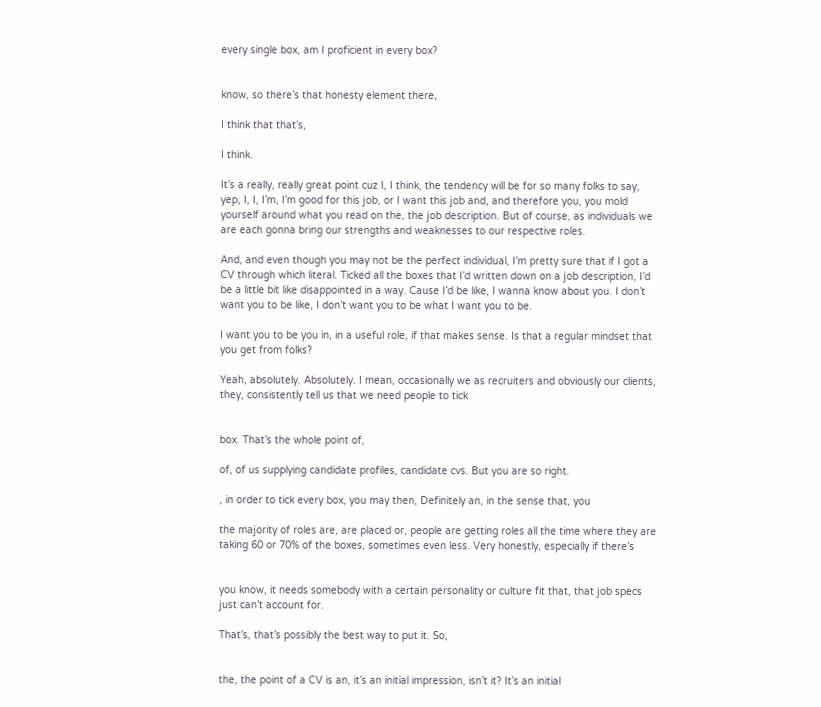every single box, am I proficient in every box?


know, so there’s that honesty element there,

I think that that’s,

I think.

It’s a really, really great point cuz I, I think, the tendency will be for so many folks to say, yep, I, I, I’m, I’m good for this job, or I want this job and, and therefore you, you mold yourself around what you read on the, the job description. But of course, as individuals we are each gonna bring our strengths and weaknesses to our respective roles.

And, and even though you may not be the perfect individual, I’m pretty sure that if I got a CV through which literal. Ticked all the boxes that I’d written down on a job description, I’d be a little bit like disappointed in a way. Cause I’d be like, I wanna know about you. I don’t want you to be like, I don’t want you to be what I want you to be.

I want you to be you in, in a useful role, if that makes sense. Is that a regular mindset that you get from folks?

Yeah, absolutely. Absolutely. I mean, occasionally we as recruiters and obviously our clients, they, consistently tell us that we need people to tick


box. That’s the whole point of,

of, of us supplying candidate profiles, candidate cvs. But you are so right.

, in order to tick every box, you may then, Definitely an, in the sense that, you

the majority of roles are, are placed or, people are getting roles all the time where they are taking 60 or 70% of the boxes, sometimes even less. Very honestly, especially if there’s


you know, it needs somebody with a certain personality or culture fit that, that job specs just can’t account for.

That’s, that’s possibly the best way to put it. So,


the, the point of a CV is an, it’s an initial impression, isn’t it? It’s an initial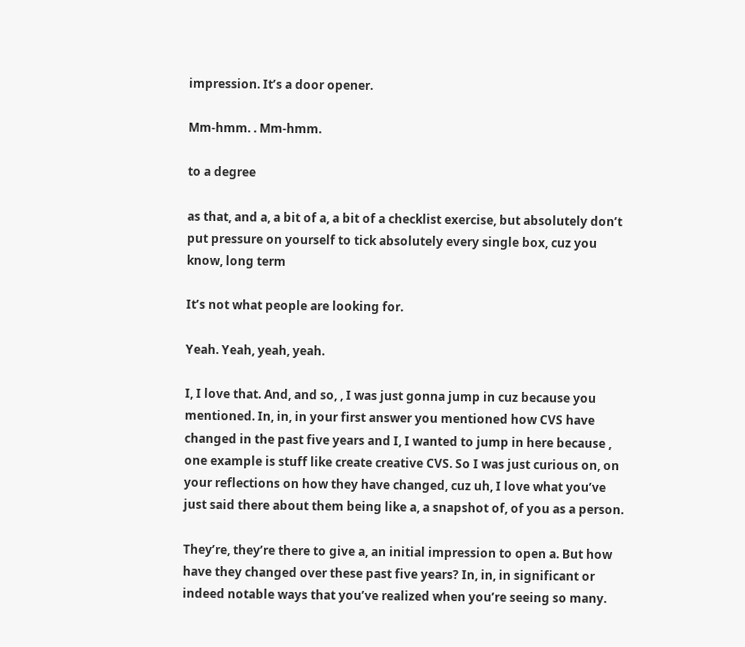impression. It’s a door opener.

Mm-hmm. . Mm-hmm.

to a degree

as that, and a, a bit of a, a bit of a checklist exercise, but absolutely don’t put pressure on yourself to tick absolutely every single box, cuz you know, long term

It’s not what people are looking for.

Yeah. Yeah, yeah, yeah.

I, I love that. And, and so, , I was just gonna jump in cuz because you mentioned. In, in, in your first answer you mentioned how CVS have changed in the past five years and I, I wanted to jump in here because , one example is stuff like create creative CVS. So I was just curious on, on your reflections on how they have changed, cuz uh, I love what you’ve just said there about them being like a, a snapshot of, of you as a person.

They’re, they’re there to give a, an initial impression to open a. But how have they changed over these past five years? In, in, in significant or indeed notable ways that you’ve realized when you’re seeing so many.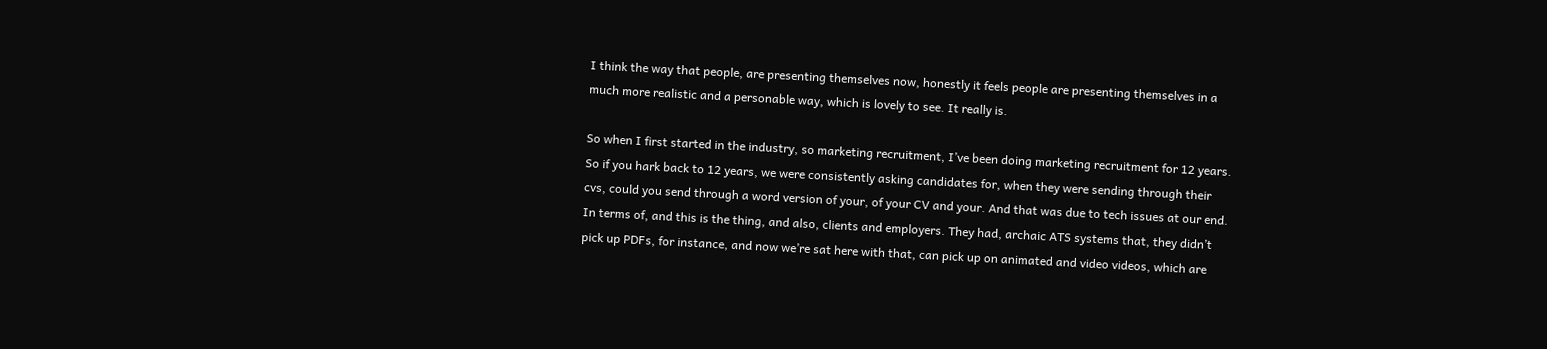I think the way that people, are presenting themselves now, honestly it feels people are presenting themselves in a much more realistic and a personable way, which is lovely to see. It really is.

So when I first started in the industry, so marketing recruitment, I’ve been doing marketing recruitment for 12 years. So if you hark back to 12 years, we were consistently asking candidates for, when they were sending through their cvs, could you send through a word version of your, of your CV and your. And that was due to tech issues at our end. In terms of, and this is the thing, and also, clients and employers. They had, archaic ATS systems that, they didn’t pick up PDFs, for instance, and now we’re sat here with that, can pick up on animated and video videos, which are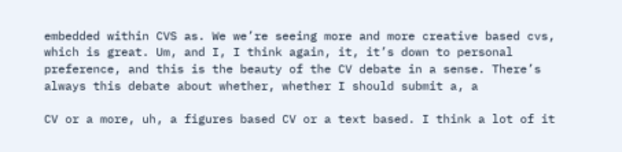embedded within CVS as. We we’re seeing more and more creative based cvs, which is great. Um, and I, I think again, it, it’s down to personal preference, and this is the beauty of the CV debate in a sense. There’s always this debate about whether, whether I should submit a, a

CV or a more, uh, a figures based CV or a text based. I think a lot of it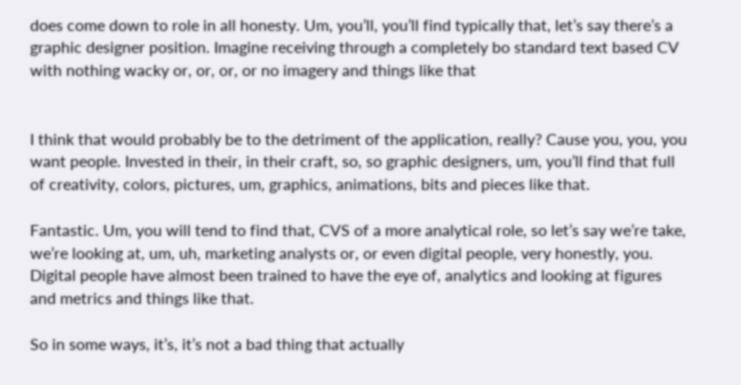does come down to role in all honesty. Um, you’ll, you’ll find typically that, let’s say there’s a graphic designer position. Imagine receiving through a completely bo standard text based CV with nothing wacky or, or, or, or no imagery and things like that


I think that would probably be to the detriment of the application, really? Cause you, you, you want people. Invested in their, in their craft, so, so graphic designers, um, you’ll find that full of creativity, colors, pictures, um, graphics, animations, bits and pieces like that.

Fantastic. Um, you will tend to find that, CVS of a more analytical role, so let’s say we’re take, we’re looking at, um, uh, marketing analysts or, or even digital people, very honestly, you. Digital people have almost been trained to have the eye of, analytics and looking at figures and metrics and things like that.

So in some ways, it’s, it’s not a bad thing that actually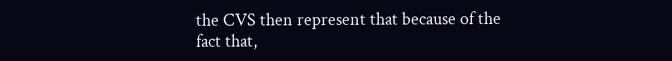the CVS then represent that because of the fact that,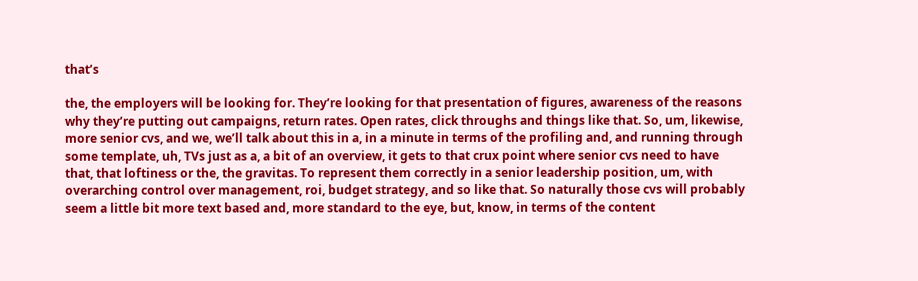that’s

the, the employers will be looking for. They’re looking for that presentation of figures, awareness of the reasons why they’re putting out campaigns, return rates. Open rates, click throughs and things like that. So, um, likewise, more senior cvs, and we, we’ll talk about this in a, in a minute in terms of the profiling and, and running through some template, uh, TVs just as a, a bit of an overview, it gets to that crux point where senior cvs need to have that, that loftiness or the, the gravitas. To represent them correctly in a senior leadership position, um, with overarching control over management, roi, budget strategy, and so like that. So naturally those cvs will probably seem a little bit more text based and, more standard to the eye, but, know, in terms of the content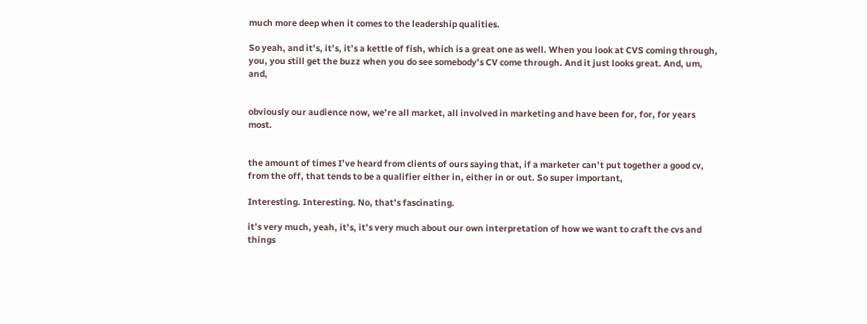much more deep when it comes to the leadership qualities.

So yeah, and it’s, it’s, it’s a kettle of fish, which is a great one as well. When you look at CVS coming through, you, you still get the buzz when you do see somebody’s CV come through. And it just looks great. And, um, and,


obviously our audience now, we’re all market, all involved in marketing and have been for, for, for years most.


the amount of times I’ve heard from clients of ours saying that, if a marketer can’t put together a good cv, from the off, that tends to be a qualifier either in, either in or out. So super important,

Interesting. Interesting. No, that’s fascinating.

it’s very much, yeah, it’s, it’s very much about our own interpretation of how we want to craft the cvs and things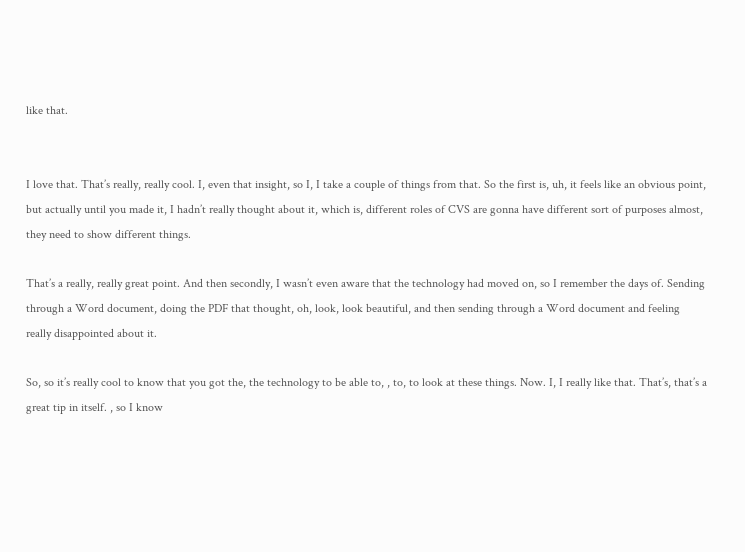like that.


I love that. That’s really, really cool. I, even that insight, so I, I take a couple of things from that. So the first is, uh, it feels like an obvious point, but actually until you made it, I hadn’t really thought about it, which is, different roles of CVS are gonna have different sort of purposes almost, they need to show different things.

That’s a really, really great point. And then secondly, I wasn’t even aware that the technology had moved on, so I remember the days of. Sending through a Word document, doing the PDF that thought, oh, look, look beautiful, and then sending through a Word document and feeling really disappointed about it.

So, so it’s really cool to know that you got the, the technology to be able to, , to, to look at these things. Now. I, I really like that. That’s, that’s a great tip in itself. , so I know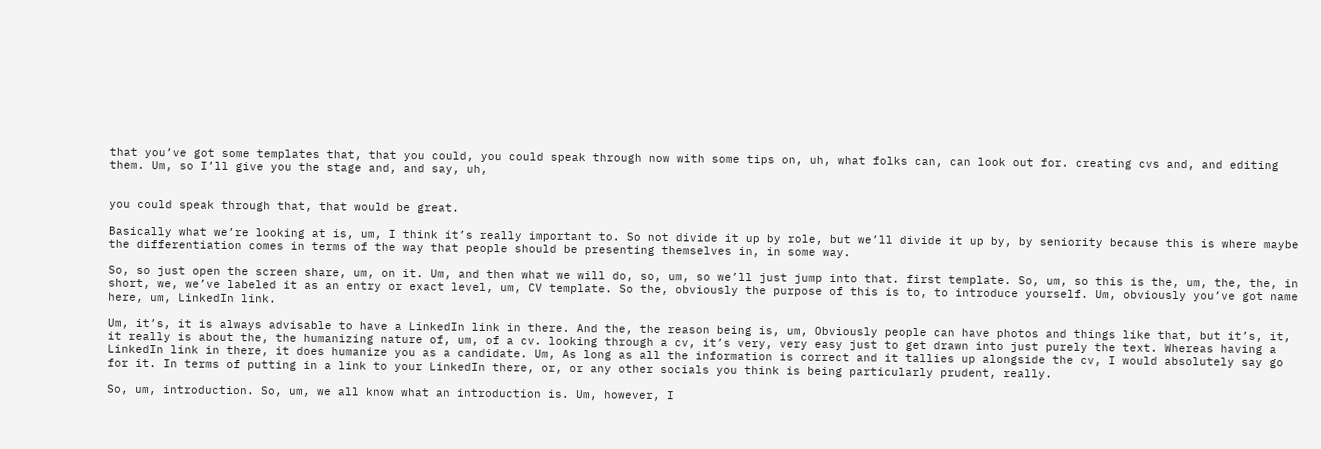that you’ve got some templates that, that you could, you could speak through now with some tips on, uh, what folks can, can look out for. creating cvs and, and editing them. Um, so I’ll give you the stage and, and say, uh,


you could speak through that, that would be great.

Basically what we’re looking at is, um, I think it’s really important to. So not divide it up by role, but we’ll divide it up by, by seniority because this is where maybe the differentiation comes in terms of the way that people should be presenting themselves in, in some way.

So, so just open the screen share, um, on it. Um, and then what we will do, so, um, so we’ll just jump into that. first template. So, um, so this is the, um, the, the, in short, we, we’ve labeled it as an entry or exact level, um, CV template. So the, obviously the purpose of this is to, to introduce yourself. Um, obviously you’ve got name here, um, LinkedIn link.

Um, it’s, it is always advisable to have a LinkedIn link in there. And the, the reason being is, um, Obviously people can have photos and things like that, but it’s, it, it really is about the, the humanizing nature of, um, of a cv. looking through a cv, it’s very, very easy just to get drawn into just purely the text. Whereas having a LinkedIn link in there, it does humanize you as a candidate. Um, As long as all the information is correct and it tallies up alongside the cv, I would absolutely say go for it. In terms of putting in a link to your LinkedIn there, or, or any other socials you think is being particularly prudent, really.

So, um, introduction. So, um, we all know what an introduction is. Um, however, I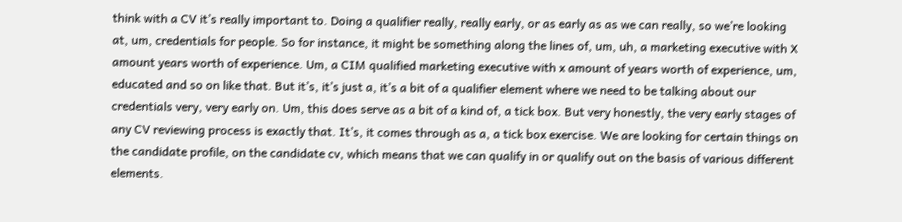think with a CV it’s really important to. Doing a qualifier really, really early, or as early as as we can really, so we’re looking at, um, credentials for people. So for instance, it might be something along the lines of, um, uh, a marketing executive with X amount years worth of experience. Um, a CIM qualified marketing executive with x amount of years worth of experience, um, educated and so on like that. But it’s, it’s just a, it’s a bit of a qualifier element where we need to be talking about our credentials very, very early on. Um, this does serve as a bit of a kind of, a tick box. But very honestly, the very early stages of any CV reviewing process is exactly that. It’s, it comes through as a, a tick box exercise. We are looking for certain things on the candidate profile, on the candidate cv, which means that we can qualify in or qualify out on the basis of various different elements.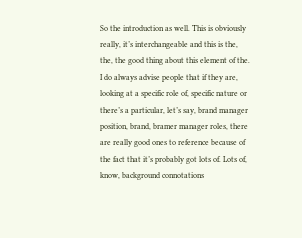So the introduction as well. This is obviously really, it’s interchangeable and this is the, the, the good thing about this element of the. I do always advise people that if they are, looking at a specific role of, specific nature or there’s a particular, let’s say, brand manager position, brand, bramer manager roles, there are really good ones to reference because of the fact that it’s probably got lots of. Lots of, know, background connotations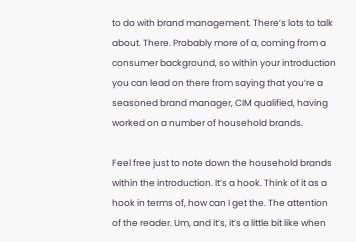to do with brand management. There’s lots to talk about. There. Probably more of a, coming from a consumer background, so within your introduction you can lead on there from saying that you’re a seasoned brand manager, CIM qualified, having worked on a number of household brands.

Feel free just to note down the household brands within the introduction. It’s a hook. Think of it as a hook in terms of, how can I get the. The attention of the reader. Um, and it’s, it’s a little bit like when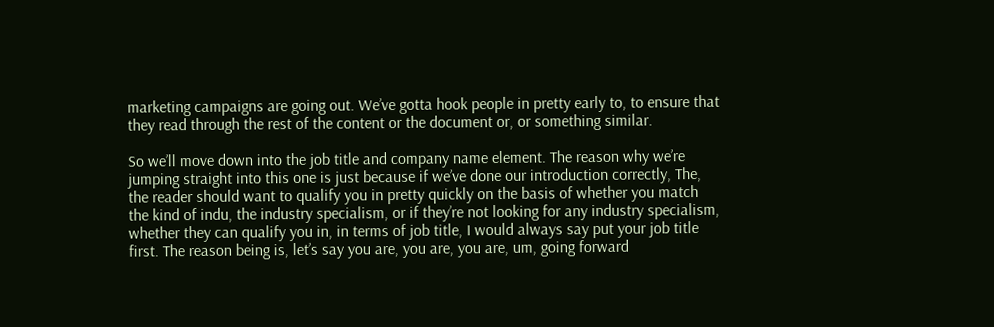marketing campaigns are going out. We’ve gotta hook people in pretty early to, to ensure that they read through the rest of the content or the document or, or something similar.

So we’ll move down into the job title and company name element. The reason why we’re jumping straight into this one is just because if we’ve done our introduction correctly, The, the reader should want to qualify you in pretty quickly on the basis of whether you match the kind of indu, the industry specialism, or if they’re not looking for any industry specialism, whether they can qualify you in, in terms of job title, I would always say put your job title first. The reason being is, let’s say you are, you are, you are, um, going forward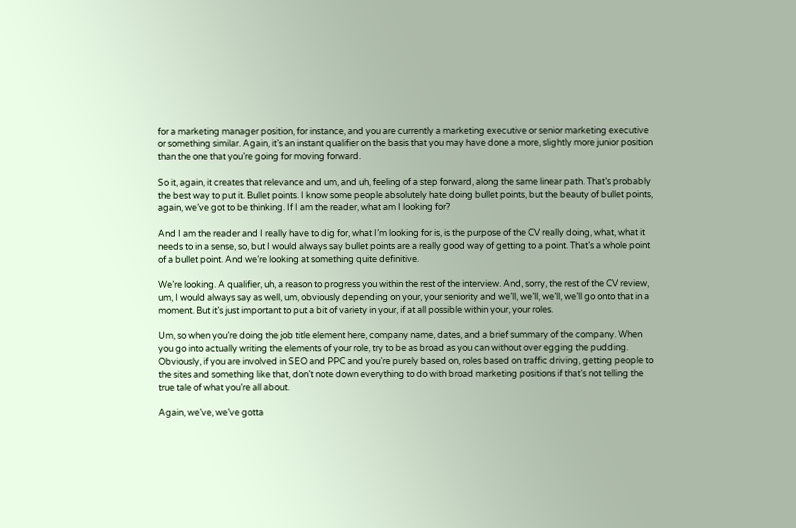for a marketing manager position, for instance, and you are currently a marketing executive or senior marketing executive or something similar. Again, it’s an instant qualifier on the basis that you may have done a more, slightly more junior position than the one that you’re going for moving forward.

So it, again, it creates that relevance and um, and uh, feeling of a step forward, along the same linear path. That’s probably the best way to put it. Bullet points. I know some people absolutely hate doing bullet points, but the beauty of bullet points, again, we’ve got to be thinking. If I am the reader, what am I looking for?

And I am the reader and I really have to dig for, what I’m looking for is, is the purpose of the CV really doing, what, what it needs to in a sense, so, but I would always say bullet points are a really good way of getting to a point. That’s a whole point of a bullet point. And we’re looking at something quite definitive.

We’re looking. A qualifier, uh, a reason to progress you within the rest of the interview. And, sorry, the rest of the CV review, um, I would always say as well, um, obviously depending on your, your seniority and we’ll, we’ll, we’ll, we’ll go onto that in a moment. But it’s just important to put a bit of variety in your, if at all possible within your, your roles.

Um, so when you’re doing the job title element here, company name, dates, and a brief summary of the company. When you go into actually writing the elements of your role, try to be as broad as you can without over egging the pudding. Obviously, if you are involved in SEO and PPC and you’re purely based on, roles based on traffic driving, getting people to the sites and something like that, don’t note down everything to do with broad marketing positions if that’s not telling the true tale of what you’re all about.

Again, we’ve, we’ve gotta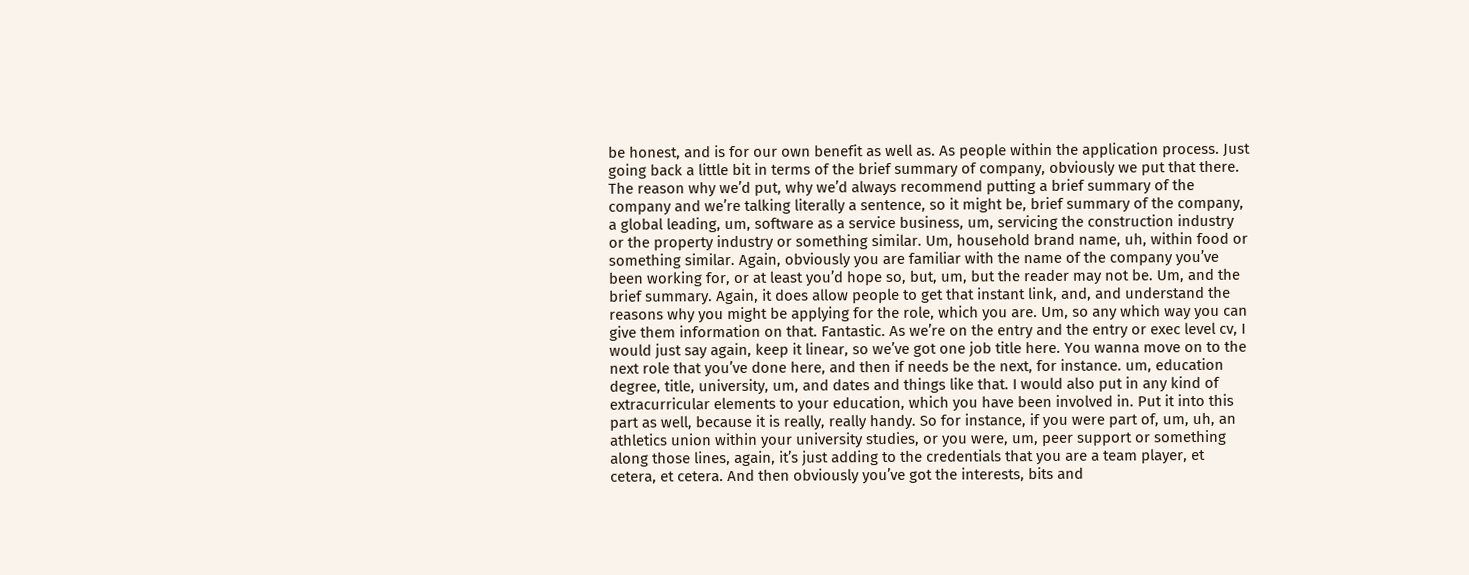be honest, and is for our own benefit as well as. As people within the application process. Just going back a little bit in terms of the brief summary of company, obviously we put that there. The reason why we’d put, why we’d always recommend putting a brief summary of the company and we’re talking literally a sentence, so it might be, brief summary of the company, a global leading, um, software as a service business, um, servicing the construction industry or the property industry or something similar. Um, household brand name, uh, within food or something similar. Again, obviously you are familiar with the name of the company you’ve been working for, or at least you’d hope so, but, um, but the reader may not be. Um, and the brief summary. Again, it does allow people to get that instant link, and, and understand the reasons why you might be applying for the role, which you are. Um, so any which way you can give them information on that. Fantastic. As we’re on the entry and the entry or exec level cv, I would just say again, keep it linear, so we’ve got one job title here. You wanna move on to the next role that you’ve done here, and then if needs be the next, for instance. um, education degree, title, university, um, and dates and things like that. I would also put in any kind of extracurricular elements to your education, which you have been involved in. Put it into this part as well, because it is really, really handy. So for instance, if you were part of, um, uh, an athletics union within your university studies, or you were, um, peer support or something along those lines, again, it’s just adding to the credentials that you are a team player, et cetera, et cetera. And then obviously you’ve got the interests, bits and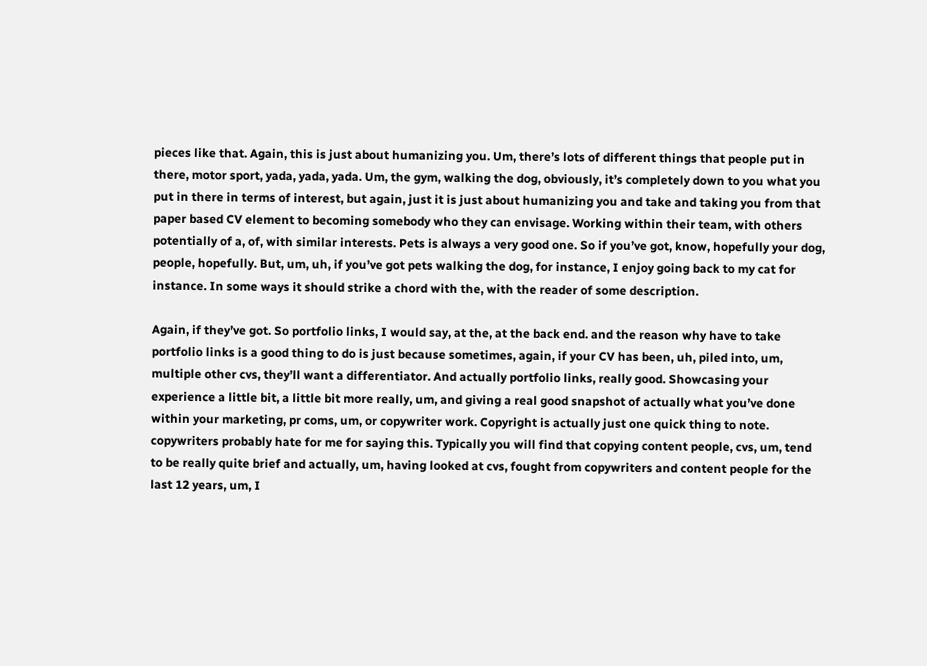pieces like that. Again, this is just about humanizing you. Um, there’s lots of different things that people put in there, motor sport, yada, yada, yada. Um, the gym, walking the dog, obviously, it’s completely down to you what you put in there in terms of interest, but again, just it is just about humanizing you and take and taking you from that paper based CV element to becoming somebody who they can envisage. Working within their team, with others potentially of a, of, with similar interests. Pets is always a very good one. So if you’ve got, know, hopefully your dog, people, hopefully. But, um, uh, if you’ve got pets walking the dog, for instance, I enjoy going back to my cat for instance. In some ways it should strike a chord with the, with the reader of some description.

Again, if they’ve got. So portfolio links, I would say, at the, at the back end. and the reason why have to take portfolio links is a good thing to do is just because sometimes, again, if your CV has been, uh, piled into, um, multiple other cvs, they’ll want a differentiator. And actually portfolio links, really good. Showcasing your experience a little bit, a little bit more really, um, and giving a real good snapshot of actually what you’ve done within your marketing, pr coms, um, or copywriter work. Copyright is actually just one quick thing to note. copywriters probably hate for me for saying this. Typically you will find that copying content people, cvs, um, tend to be really quite brief and actually, um, having looked at cvs, fought from copywriters and content people for the last 12 years, um, I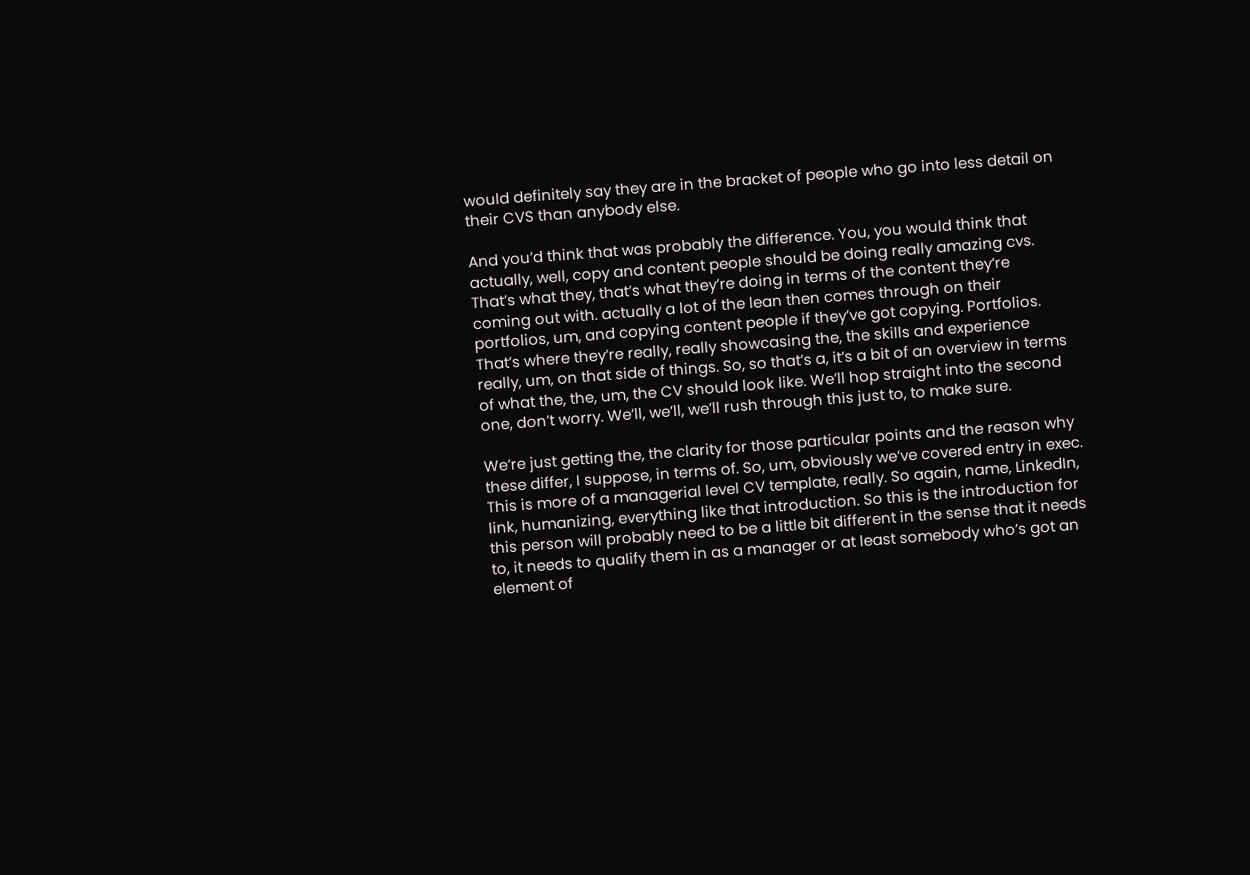would definitely say they are in the bracket of people who go into less detail on their CVS than anybody else.

And you’d think that was probably the difference. You, you would think that actually, well, copy and content people should be doing really amazing cvs. That’s what they, that’s what they’re doing in terms of the content they’re coming out with. actually a lot of the lean then comes through on their portfolios, um, and copying content people if they’ve got copying. Portfolios. That’s where they’re really, really showcasing the, the skills and experience really, um, on that side of things. So, so that’s a, it’s a bit of an overview in terms of what the, the, um, the CV should look like. We’ll hop straight into the second one, don’t worry. We’ll, we’ll, we’ll rush through this just to, to make sure.

We’re just getting the, the clarity for those particular points and the reason why these differ, I suppose, in terms of. So, um, obviously we’ve covered entry in exec. This is more of a managerial level CV template, really. So again, name, LinkedIn, link, humanizing, everything like that introduction. So this is the introduction for this person will probably need to be a little bit different in the sense that it needs to, it needs to qualify them in as a manager or at least somebody who’s got an element of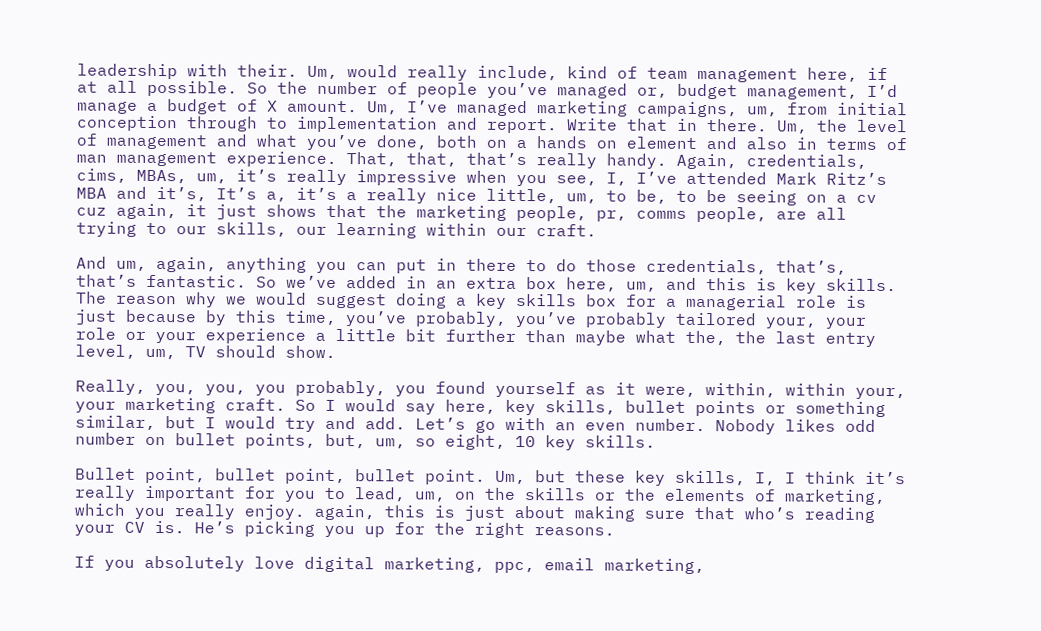leadership with their. Um, would really include, kind of team management here, if at all possible. So the number of people you’ve managed or, budget management, I’d manage a budget of X amount. Um, I’ve managed marketing campaigns, um, from initial conception through to implementation and report. Write that in there. Um, the level of management and what you’ve done, both on a hands on element and also in terms of man management experience. That, that, that’s really handy. Again, credentials, cims, MBAs, um, it’s really impressive when you see, I, I’ve attended Mark Ritz’s MBA and it’s, It’s a, it’s a really nice little, um, to be, to be seeing on a cv cuz again, it just shows that the marketing people, pr, comms people, are all trying to our skills, our learning within our craft.

And um, again, anything you can put in there to do those credentials, that’s, that’s fantastic. So we’ve added in an extra box here, um, and this is key skills. The reason why we would suggest doing a key skills box for a managerial role is just because by this time, you’ve probably, you’ve probably tailored your, your role or your experience a little bit further than maybe what the, the last entry level, um, TV should show.

Really, you, you, you probably, you found yourself as it were, within, within your, your marketing craft. So I would say here, key skills, bullet points or something similar, but I would try and add. Let’s go with an even number. Nobody likes odd number on bullet points, but, um, so eight, 10 key skills.

Bullet point, bullet point, bullet point. Um, but these key skills, I, I think it’s really important for you to lead, um, on the skills or the elements of marketing, which you really enjoy. again, this is just about making sure that who’s reading your CV is. He’s picking you up for the right reasons.

If you absolutely love digital marketing, ppc, email marketing,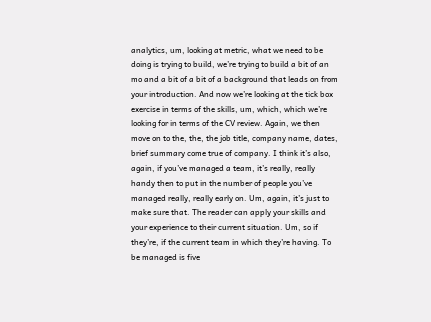analytics, um, looking at metric, what we need to be doing is trying to build, we’re trying to build a bit of an mo and a bit of a bit of a background that leads on from your introduction. And now we’re looking at the tick box exercise in terms of the skills, um, which, which we’re looking for in terms of the CV review. Again, we then move on to the, the, the job title, company name, dates, brief summary come true of company. I think it’s also, again, if you’ve managed a team, it’s really, really handy then to put in the number of people you’ve managed really, really early on. Um, again, it’s just to make sure that. The reader can apply your skills and your experience to their current situation. Um, so if they’re, if the current team in which they’re having. To be managed is five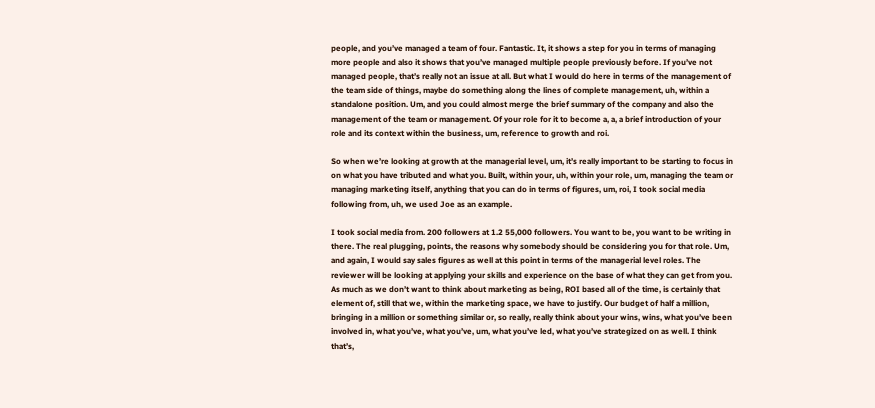people, and you’ve managed a team of four. Fantastic. It, it shows a step for you in terms of managing more people and also it shows that you’ve managed multiple people previously before. If you’ve not managed people, that’s really not an issue at all. But what I would do here in terms of the management of the team side of things, maybe do something along the lines of complete management, uh, within a standalone position. Um, and you could almost merge the brief summary of the company and also the management of the team or management. Of your role for it to become a, a, a brief introduction of your role and its context within the business, um, reference to growth and roi.

So when we’re looking at growth at the managerial level, um, it’s really important to be starting to focus in on what you have tributed and what you. Built, within your, uh, within your role, um, managing the team or managing marketing itself, anything that you can do in terms of figures, um, roi, I took social media following from, uh, we used Joe as an example.

I took social media from. 200 followers at 1.2 55,000 followers. You want to be, you want to be writing in there. The real plugging, points, the reasons why somebody should be considering you for that role. Um, and again, I would say sales figures as well at this point in terms of the managerial level roles. The reviewer will be looking at applying your skills and experience on the base of what they can get from you. As much as we don’t want to think about marketing as being, ROI based all of the time, is certainly that element of, still that we, within the marketing space, we have to justify. Our budget of half a million, bringing in a million or something similar or, so really, really think about your wins, wins, what you’ve been involved in, what you’ve, what you’ve, um, what you’ve led, what you’ve strategized on as well. I think that’s,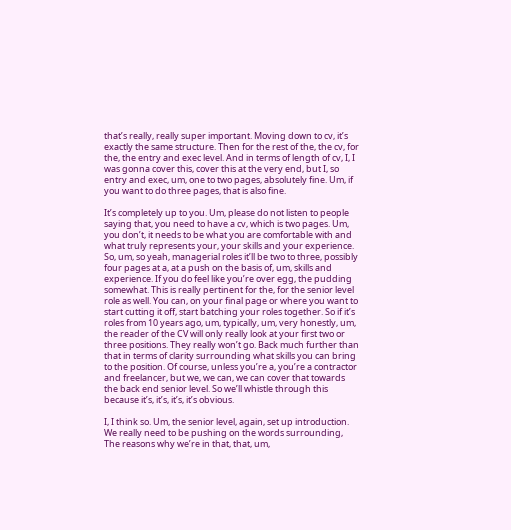that’s really, really super important. Moving down to cv, it’s exactly the same structure. Then for the rest of the, the cv, for the, the entry and exec level. And in terms of length of cv, I, I was gonna cover this, cover this at the very end, but I, so entry and exec, um, one to two pages, absolutely fine. Um, if you want to do three pages, that is also fine.

It’s completely up to you. Um, please do not listen to people saying that, you need to have a cv, which is two pages. Um, you don’t, it needs to be what you are comfortable with and what truly represents your, your skills and your experience. So, um, so yeah, managerial roles it’ll be two to three, possibly four pages at a, at a push on the basis of, um, skills and experience. If you do feel like you’re over egg, the pudding somewhat. This is really pertinent for the, for the senior level role as well. You can, on your final page or where you want to start cutting it off, start batching your roles together. So if it’s roles from 10 years ago, um, typically, um, very honestly, um, the reader of the CV will only really look at your first two or three positions. They really won’t go. Back much further than that in terms of clarity surrounding what skills you can bring to the position. Of course, unless you’re a, you’re a contractor and freelancer, but we, we can, we can cover that towards the back end senior level. So we’ll whistle through this because it’s, it’s, it’s, it’s obvious.

I, I think so. Um, the senior level, again, set up introduction. We really need to be pushing on the words surrounding, The reasons why we’re in that, that, um,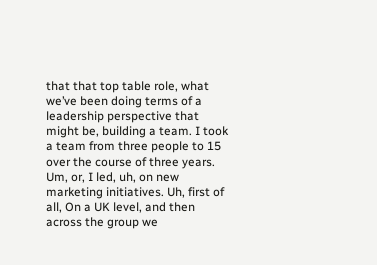that that top table role, what we’ve been doing terms of a leadership perspective that might be, building a team. I took a team from three people to 15 over the course of three years. Um, or, I led, uh, on new marketing initiatives. Uh, first of all, On a UK level, and then across the group we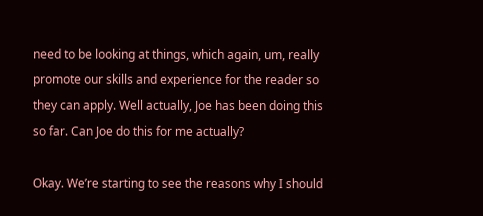need to be looking at things, which again, um, really promote our skills and experience for the reader so they can apply. Well actually, Joe has been doing this so far. Can Joe do this for me actually?

Okay. We’re starting to see the reasons why I should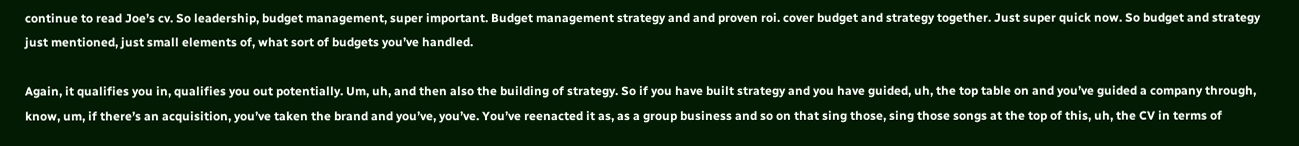continue to read Joe’s cv. So leadership, budget management, super important. Budget management strategy and and proven roi. cover budget and strategy together. Just super quick now. So budget and strategy just mentioned, just small elements of, what sort of budgets you’ve handled.

Again, it qualifies you in, qualifies you out potentially. Um, uh, and then also the building of strategy. So if you have built strategy and you have guided, uh, the top table on and you’ve guided a company through, know, um, if there’s an acquisition, you’ve taken the brand and you’ve, you’ve. You’ve reenacted it as, as a group business and so on that sing those, sing those songs at the top of this, uh, the CV in terms of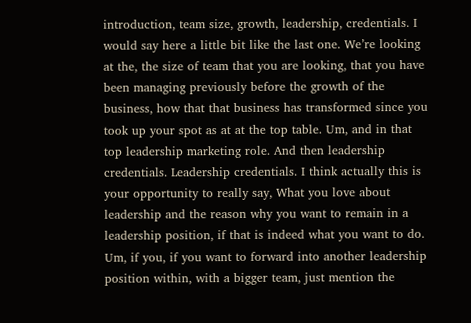introduction, team size, growth, leadership, credentials. I would say here a little bit like the last one. We’re looking at the, the size of team that you are looking, that you have been managing previously before the growth of the business, how that that business has transformed since you took up your spot as at at the top table. Um, and in that top leadership marketing role. And then leadership credentials. Leadership credentials. I think actually this is your opportunity to really say, What you love about leadership and the reason why you want to remain in a leadership position, if that is indeed what you want to do. Um, if you, if you want to forward into another leadership position within, with a bigger team, just mention the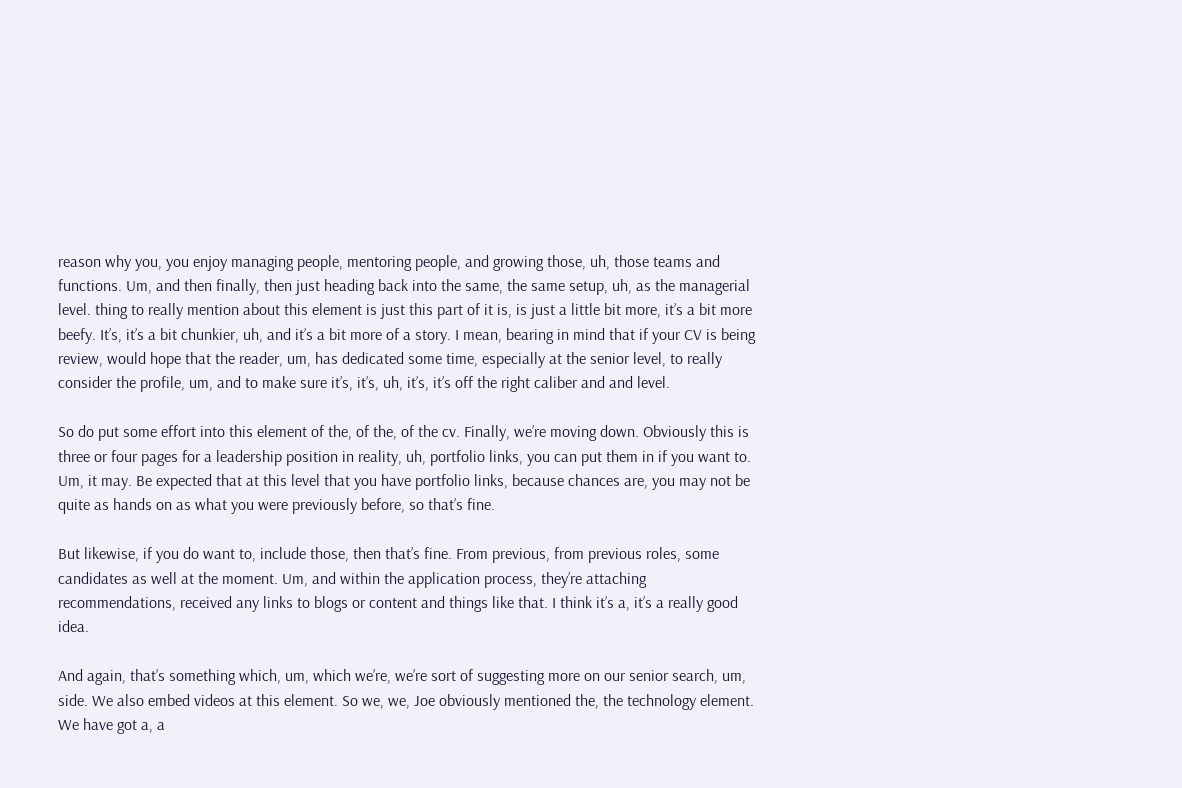reason why you, you enjoy managing people, mentoring people, and growing those, uh, those teams and functions. Um, and then finally, then just heading back into the same, the same setup, uh, as the managerial level. thing to really mention about this element is just this part of it is, is just a little bit more, it’s a bit more beefy. It’s, it’s a bit chunkier, uh, and it’s a bit more of a story. I mean, bearing in mind that if your CV is being review, would hope that the reader, um, has dedicated some time, especially at the senior level, to really consider the profile, um, and to make sure it’s, it’s, uh, it’s, it’s off the right caliber and and level.

So do put some effort into this element of the, of the, of the cv. Finally, we’re moving down. Obviously this is three or four pages for a leadership position in reality, uh, portfolio links, you can put them in if you want to. Um, it may. Be expected that at this level that you have portfolio links, because chances are, you may not be quite as hands on as what you were previously before, so that’s fine.

But likewise, if you do want to, include those, then that’s fine. From previous, from previous roles, some candidates as well at the moment. Um, and within the application process, they’re attaching recommendations, received any links to blogs or content and things like that. I think it’s a, it’s a really good idea.

And again, that’s something which, um, which we’re, we’re sort of suggesting more on our senior search, um, side. We also embed videos at this element. So we, we, Joe obviously mentioned the, the technology element. We have got a, a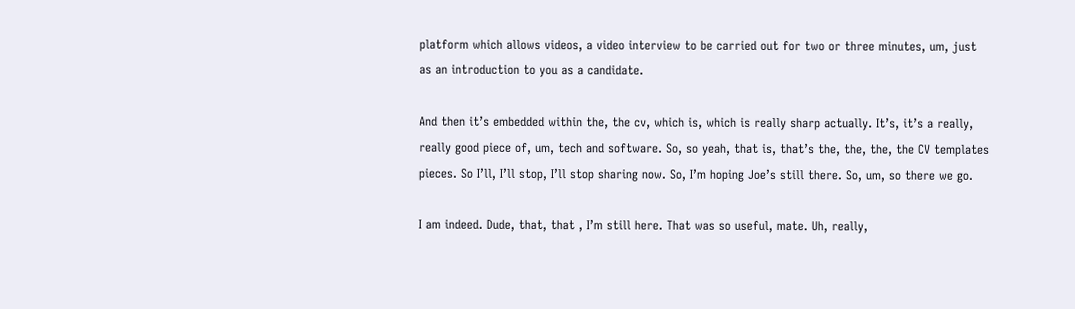platform which allows videos, a video interview to be carried out for two or three minutes, um, just as an introduction to you as a candidate.

And then it’s embedded within the, the cv, which is, which is really sharp actually. It’s, it’s a really, really good piece of, um, tech and software. So, so yeah, that is, that’s the, the, the, the CV templates pieces. So I’ll, I’ll stop, I’ll stop sharing now. So, I’m hoping Joe’s still there. So, um, so there we go.

I am indeed. Dude, that, that , I’m still here. That was so useful, mate. Uh, really,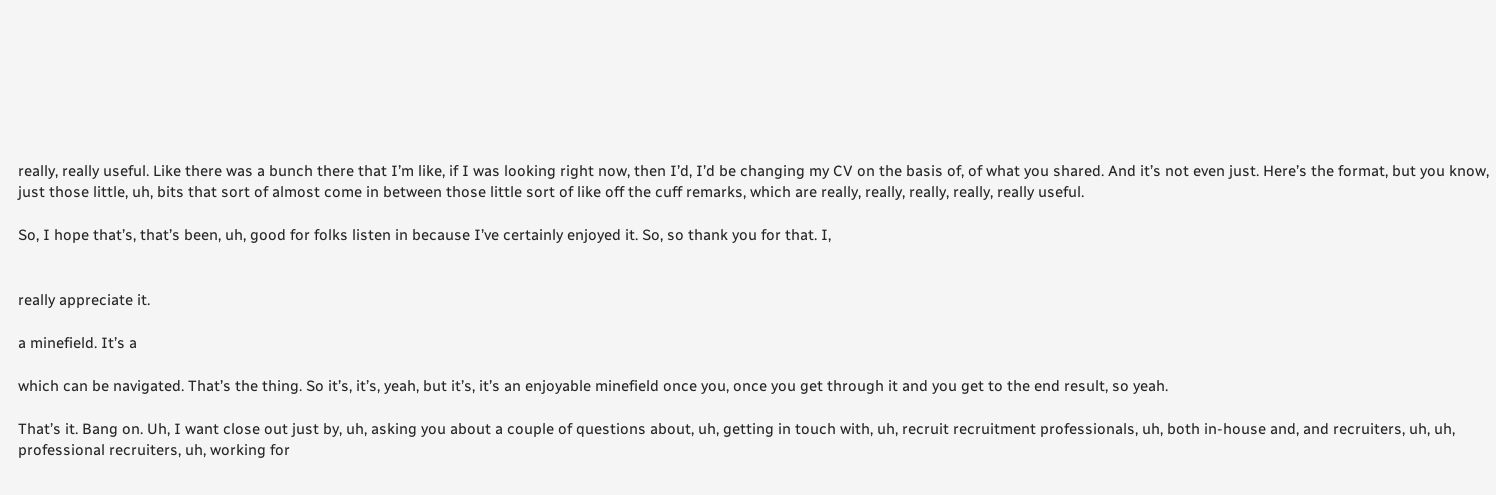really, really useful. Like there was a bunch there that I’m like, if I was looking right now, then I’d, I’d be changing my CV on the basis of, of what you shared. And it’s not even just. Here’s the format, but you know, just those little, uh, bits that sort of almost come in between those little sort of like off the cuff remarks, which are really, really, really, really, really useful.

So, I hope that’s, that’s been, uh, good for folks listen in because I’ve certainly enjoyed it. So, so thank you for that. I,


really appreciate it.

a minefield. It’s a

which can be navigated. That’s the thing. So it’s, it’s, yeah, but it’s, it’s an enjoyable minefield once you, once you get through it and you get to the end result, so yeah.

That’s it. Bang on. Uh, I want close out just by, uh, asking you about a couple of questions about, uh, getting in touch with, uh, recruit recruitment professionals, uh, both in-house and, and recruiters, uh, uh, professional recruiters, uh, working for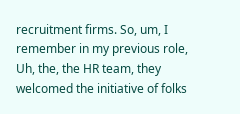recruitment firms. So, um, I remember in my previous role, Uh, the, the HR team, they welcomed the initiative of folks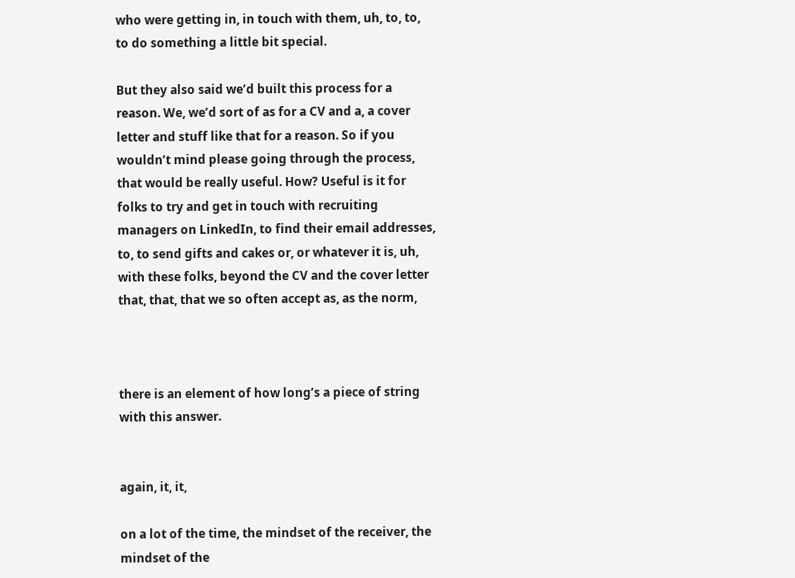who were getting in, in touch with them, uh, to, to, to do something a little bit special.

But they also said we’d built this process for a reason. We, we’d sort of as for a CV and a, a cover letter and stuff like that for a reason. So if you wouldn’t mind please going through the process, that would be really useful. How? Useful is it for folks to try and get in touch with recruiting managers on LinkedIn, to find their email addresses, to, to send gifts and cakes or, or whatever it is, uh, with these folks, beyond the CV and the cover letter that, that, that we so often accept as, as the norm,



there is an element of how long’s a piece of string with this answer.


again, it, it,

on a lot of the time, the mindset of the receiver, the mindset of the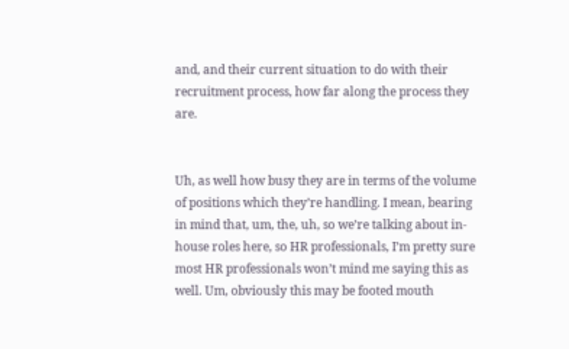and, and their current situation to do with their recruitment process, how far along the process they are.


Uh, as well how busy they are in terms of the volume of positions which they’re handling. I mean, bearing in mind that, um, the, uh, so we’re talking about in-house roles here, so HR professionals, I’m pretty sure most HR professionals won’t mind me saying this as well. Um, obviously this may be footed mouth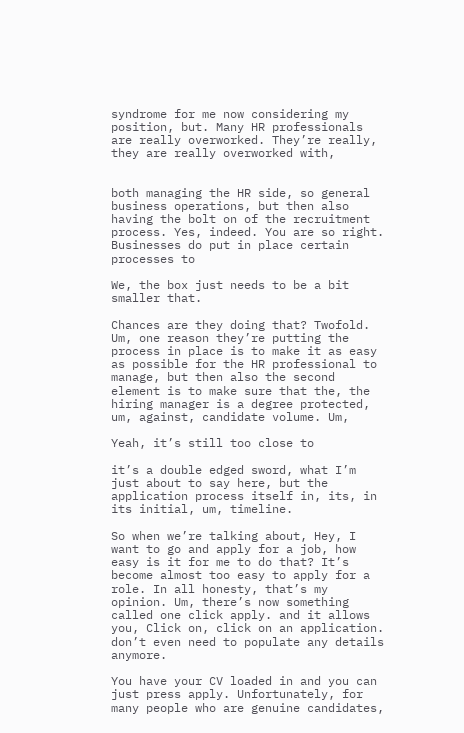syndrome for me now considering my position, but. Many HR professionals are really overworked. They’re really, they are really overworked with,


both managing the HR side, so general business operations, but then also having the bolt on of the recruitment process. Yes, indeed. You are so right. Businesses do put in place certain processes to

We, the box just needs to be a bit smaller that.

Chances are they doing that? Twofold. Um, one reason they’re putting the process in place is to make it as easy as possible for the HR professional to manage, but then also the second element is to make sure that the, the hiring manager is a degree protected, um, against, candidate volume. Um,

Yeah, it’s still too close to

it’s a double edged sword, what I’m just about to say here, but the application process itself in, its, in its initial, um, timeline.

So when we’re talking about, Hey, I want to go and apply for a job, how easy is it for me to do that? It’s become almost too easy to apply for a role. In all honesty, that’s my opinion. Um, there’s now something called one click apply. and it allows you, Click on, click on an application. don’t even need to populate any details anymore.

You have your CV loaded in and you can just press apply. Unfortunately, for many people who are genuine candidates,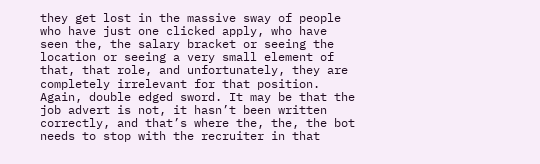they get lost in the massive sway of people who have just one clicked apply, who have seen the, the salary bracket or seeing the location or seeing a very small element of that, that role, and unfortunately, they are completely irrelevant for that position. Again, double edged sword. It may be that the job advert is not, it hasn’t been written correctly, and that’s where the, the, the bot needs to stop with the recruiter in that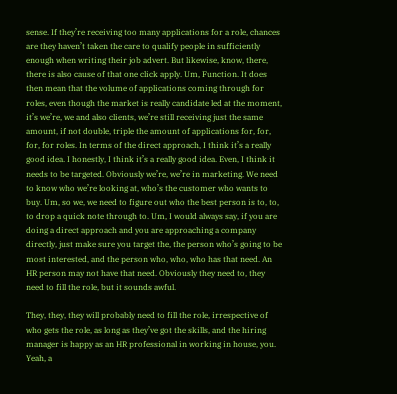sense. If they’re receiving too many applications for a role, chances are they haven’t taken the care to qualify people in sufficiently enough when writing their job advert. But likewise, know, there, there is also cause of that one click apply. Um, Function. It does then mean that the volume of applications coming through for roles, even though the market is really candidate led at the moment, it’s we’re, we and also clients, we’re still receiving just the same amount, if not double, triple the amount of applications for, for, for, for roles. In terms of the direct approach, I think it’s a really good idea. I honestly, I think it’s a really good idea. Even, I think it needs to be targeted. Obviously we’re, we’re in marketing. We need to know who we’re looking at, who’s the customer who wants to buy. Um, so we, we need to figure out who the best person is to, to, to drop a quick note through to. Um, I would always say, if you are doing a direct approach and you are approaching a company directly, just make sure you target the, the person who’s going to be most interested, and the person who, who, who has that need. An HR person may not have that need. Obviously they need to, they need to fill the role, but it sounds awful.

They, they, they will probably need to fill the role, irrespective of who gets the role, as long as they’ve got the skills, and the hiring manager is happy as an HR professional in working in house, you. Yeah, a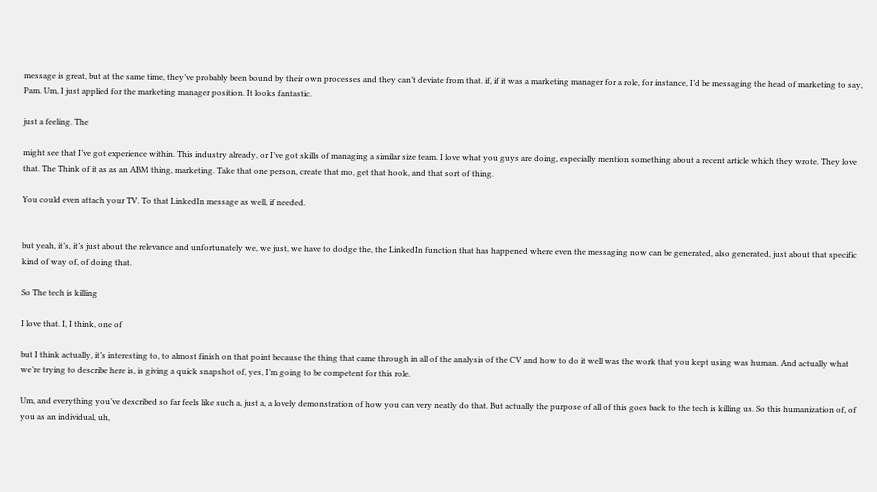message is great, but at the same time, they’ve probably been bound by their own processes and they can’t deviate from that. if, if it was a marketing manager for a role, for instance, I’d be messaging the head of marketing to say, Pam. Um, I just applied for the marketing manager position. It looks fantastic.

just a feeling. The

might see that I’ve got experience within. This industry already, or I’ve got skills of managing a similar size team. I love what you guys are doing, especially mention something about a recent article which they wrote. They love that. The Think of it as as an ABM thing, marketing. Take that one person, create that mo, get that hook, and that sort of thing.

You could even attach your TV. To that LinkedIn message as well, if needed.


but yeah, it’s, it’s just about the relevance and unfortunately we, we just, we have to dodge the, the LinkedIn function that has happened where even the messaging now can be generated, also generated, just about that specific kind of way of, of doing that.

So The tech is killing

I love that. I, I think, one of

but I think actually, it’s interesting to, to almost finish on that point because the thing that came through in all of the analysis of the CV and how to do it well was the work that you kept using was human. And actually what we’re trying to describe here is, is giving a quick snapshot of, yes, I’m going to be competent for this role.

Um, and everything you’ve described so far feels like such a, just a, a lovely demonstration of how you can very neatly do that. But actually the purpose of all of this goes back to the tech is killing us. So this humanization of, of you as an individual, uh,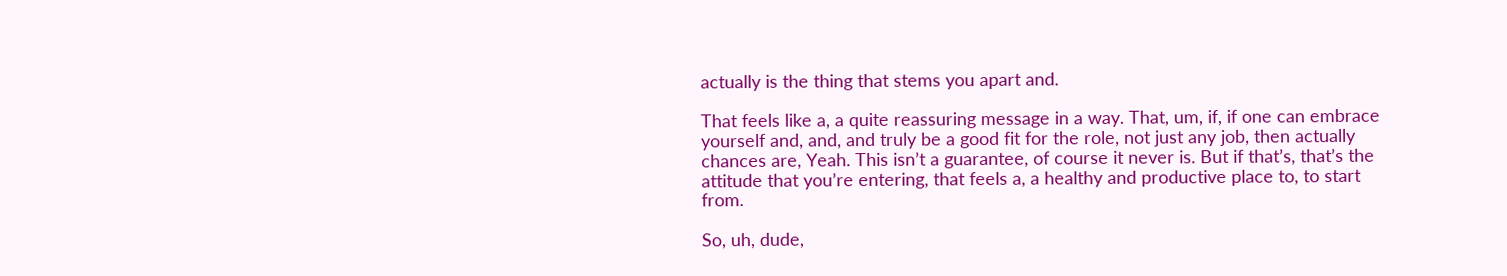actually is the thing that stems you apart and.

That feels like a, a quite reassuring message in a way. That, um, if, if one can embrace yourself and, and, and truly be a good fit for the role, not just any job, then actually chances are, Yeah. This isn’t a guarantee, of course it never is. But if that’s, that’s the attitude that you’re entering, that feels a, a healthy and productive place to, to start from.

So, uh, dude,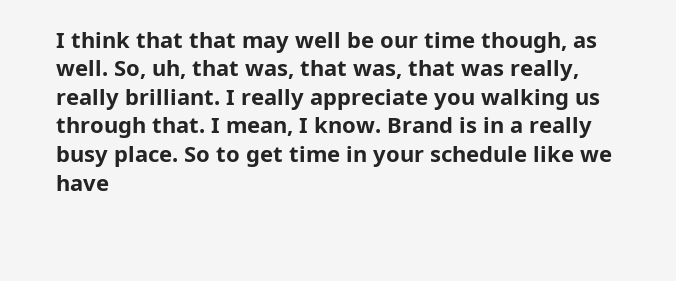I think that that may well be our time though, as well. So, uh, that was, that was, that was really, really brilliant. I really appreciate you walking us through that. I mean, I know. Brand is in a really busy place. So to get time in your schedule like we have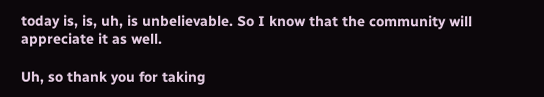today is, is, uh, is unbelievable. So I know that the community will appreciate it as well.

Uh, so thank you for taking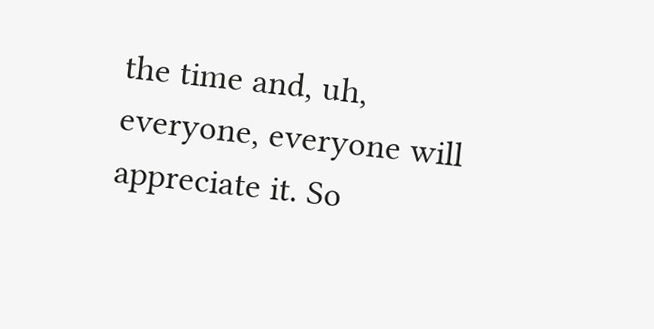the time and, uh, everyone, everyone will appreciate it. So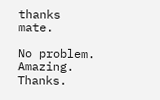thanks mate.

No problem. Amazing. Thanks.